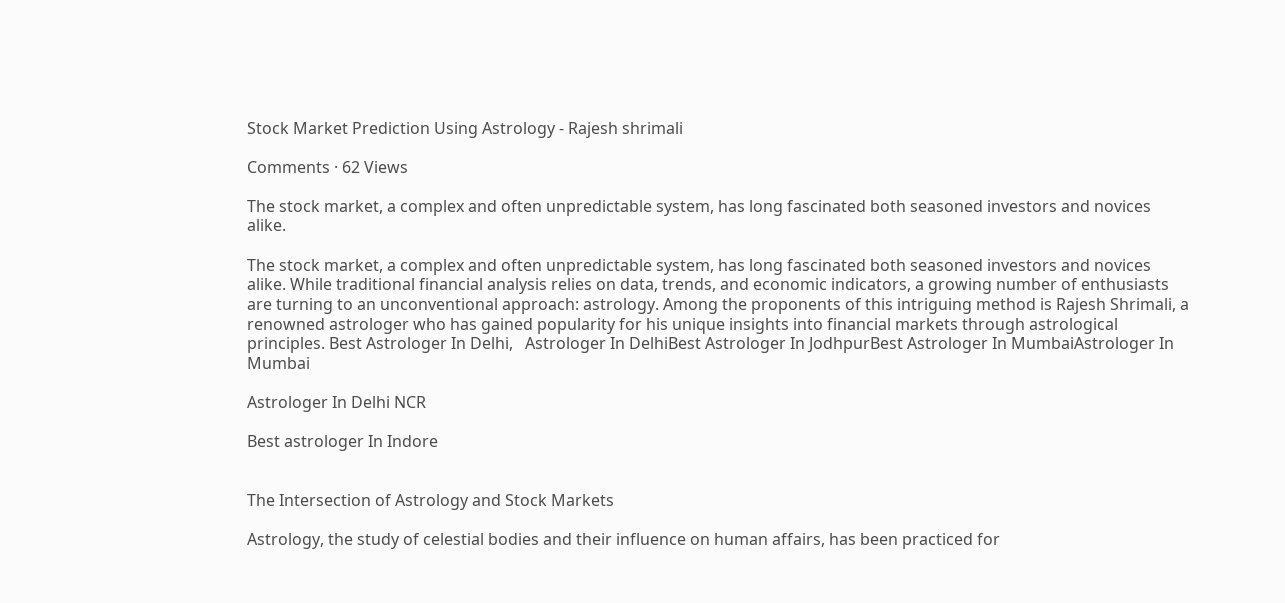Stock Market Prediction Using Astrology - Rajesh shrimali

Comments · 62 Views

The stock market, a complex and often unpredictable system, has long fascinated both seasoned investors and novices alike.

The stock market, a complex and often unpredictable system, has long fascinated both seasoned investors and novices alike. While traditional financial analysis relies on data, trends, and economic indicators, a growing number of enthusiasts are turning to an unconventional approach: astrology. Among the proponents of this intriguing method is Rajesh Shrimali, a renowned astrologer who has gained popularity for his unique insights into financial markets through astrological principles. Best Astrologer In Delhi,   Astrologer In DelhiBest Astrologer In JodhpurBest Astrologer In MumbaiAstrologer In Mumbai

Astrologer In Delhi NCR

Best astrologer In Indore


The Intersection of Astrology and Stock Markets

Astrology, the study of celestial bodies and their influence on human affairs, has been practiced for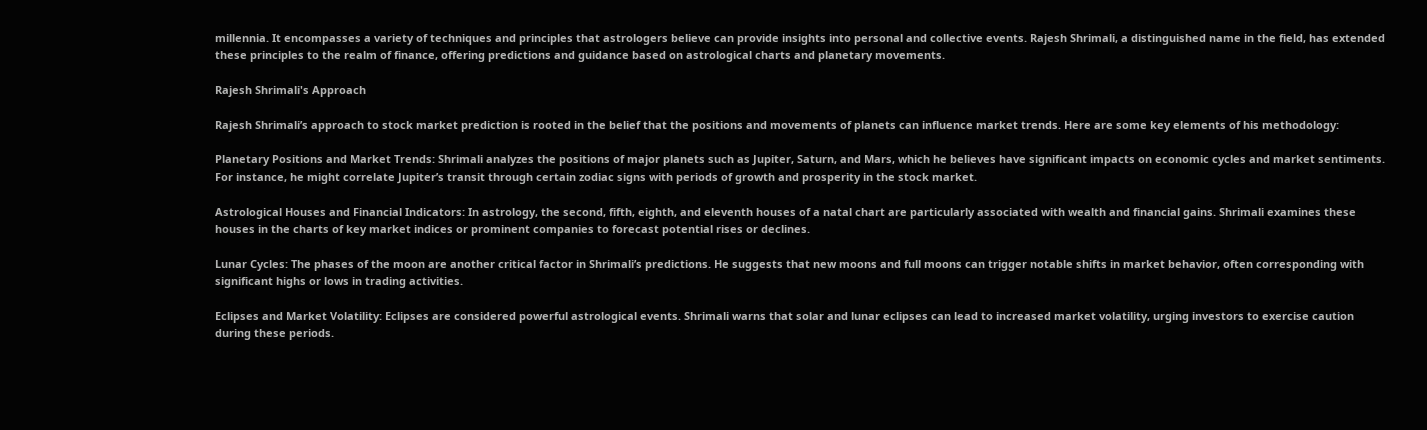millennia. It encompasses a variety of techniques and principles that astrologers believe can provide insights into personal and collective events. Rajesh Shrimali, a distinguished name in the field, has extended these principles to the realm of finance, offering predictions and guidance based on astrological charts and planetary movements.

Rajesh Shrimali's Approach

Rajesh Shrimali’s approach to stock market prediction is rooted in the belief that the positions and movements of planets can influence market trends. Here are some key elements of his methodology:

Planetary Positions and Market Trends: Shrimali analyzes the positions of major planets such as Jupiter, Saturn, and Mars, which he believes have significant impacts on economic cycles and market sentiments. For instance, he might correlate Jupiter’s transit through certain zodiac signs with periods of growth and prosperity in the stock market.

Astrological Houses and Financial Indicators: In astrology, the second, fifth, eighth, and eleventh houses of a natal chart are particularly associated with wealth and financial gains. Shrimali examines these houses in the charts of key market indices or prominent companies to forecast potential rises or declines.

Lunar Cycles: The phases of the moon are another critical factor in Shrimali’s predictions. He suggests that new moons and full moons can trigger notable shifts in market behavior, often corresponding with significant highs or lows in trading activities.

Eclipses and Market Volatility: Eclipses are considered powerful astrological events. Shrimali warns that solar and lunar eclipses can lead to increased market volatility, urging investors to exercise caution during these periods.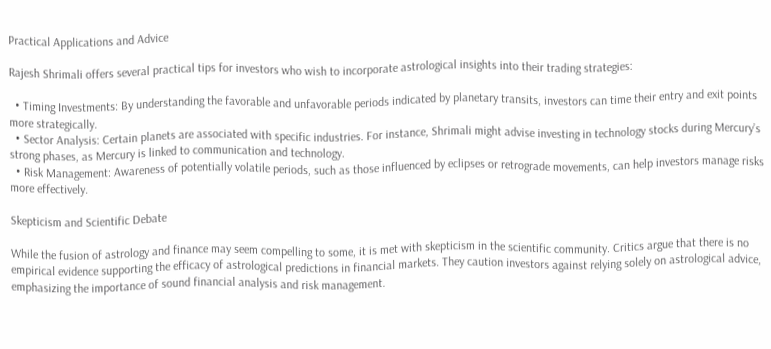Practical Applications and Advice

Rajesh Shrimali offers several practical tips for investors who wish to incorporate astrological insights into their trading strategies:

  • Timing Investments: By understanding the favorable and unfavorable periods indicated by planetary transits, investors can time their entry and exit points more strategically.
  • Sector Analysis: Certain planets are associated with specific industries. For instance, Shrimali might advise investing in technology stocks during Mercury’s strong phases, as Mercury is linked to communication and technology.
  • Risk Management: Awareness of potentially volatile periods, such as those influenced by eclipses or retrograde movements, can help investors manage risks more effectively.

Skepticism and Scientific Debate

While the fusion of astrology and finance may seem compelling to some, it is met with skepticism in the scientific community. Critics argue that there is no empirical evidence supporting the efficacy of astrological predictions in financial markets. They caution investors against relying solely on astrological advice, emphasizing the importance of sound financial analysis and risk management.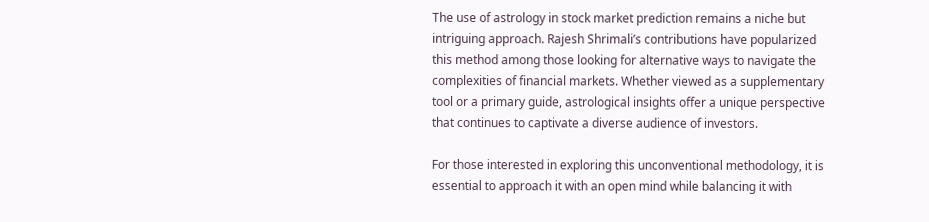The use of astrology in stock market prediction remains a niche but intriguing approach. Rajesh Shrimali’s contributions have popularized this method among those looking for alternative ways to navigate the complexities of financial markets. Whether viewed as a supplementary tool or a primary guide, astrological insights offer a unique perspective that continues to captivate a diverse audience of investors.

For those interested in exploring this unconventional methodology, it is essential to approach it with an open mind while balancing it with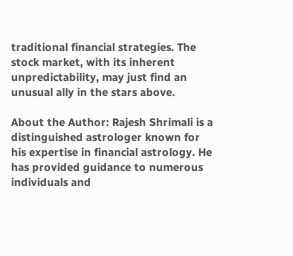traditional financial strategies. The stock market, with its inherent unpredictability, may just find an unusual ally in the stars above.

About the Author: Rajesh Shrimali is a distinguished astrologer known for his expertise in financial astrology. He has provided guidance to numerous individuals and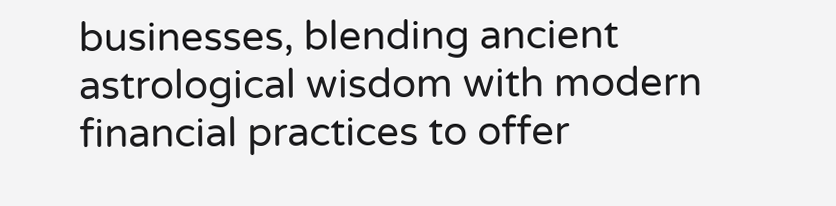businesses, blending ancient astrological wisdom with modern financial practices to offer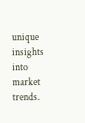unique insights into market trends.